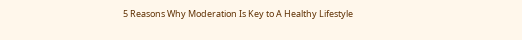5 Reasons Why Moderation Is Key to A Healthy Lifestyle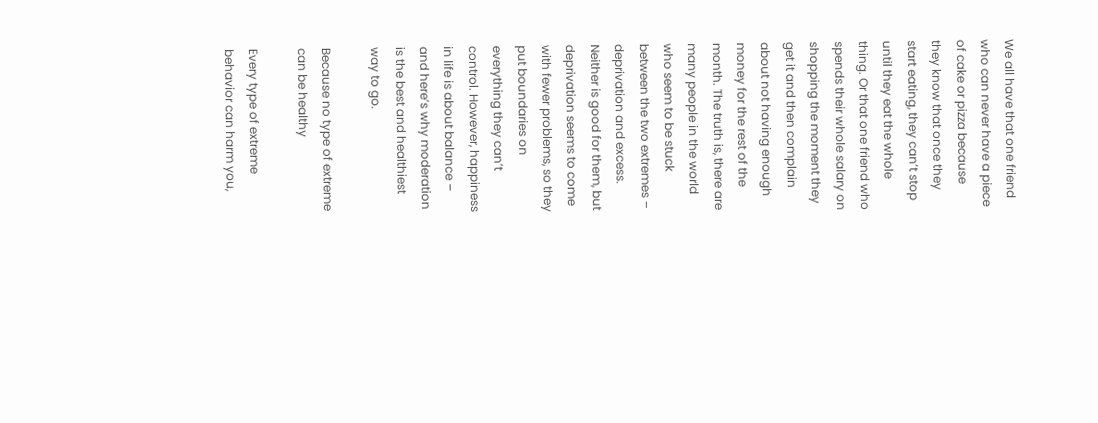We all have that one friend who can never have a piece of cake or pizza because they know that once they start eating, they can’t stop until they eat the whole thing. Or that one friend who spends their whole salary on shopping the moment they get it and then complain about not having enough money for the rest of the month. The truth is, there are many people in the world who seem to be stuck between the two extremes – deprivation and excess. Neither is good for them, but deprivation seems to come with fewer problems, so they put boundaries on everything they can’t control. However, happiness in life is about balance – and here’s why moderation is the best and healthiest way to go.

Because no type of extreme can be healthy

Every type of extreme behavior can harm you,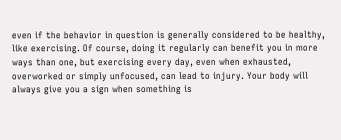even if the behavior in question is generally considered to be healthy, like exercising. Of course, doing it regularly can benefit you in more ways than one, but exercising every day, even when exhausted, overworked or simply unfocused, can lead to injury. Your body will always give you a sign when something is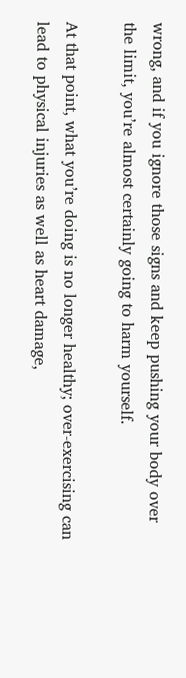wrong, and if you ignore those signs and keep pushing your body over the limit, you’re almost certainly going to harm yourself.

At that point, what you’re doing is no longer healthy; over-exercising can lead to physical injuries as well as heart damage,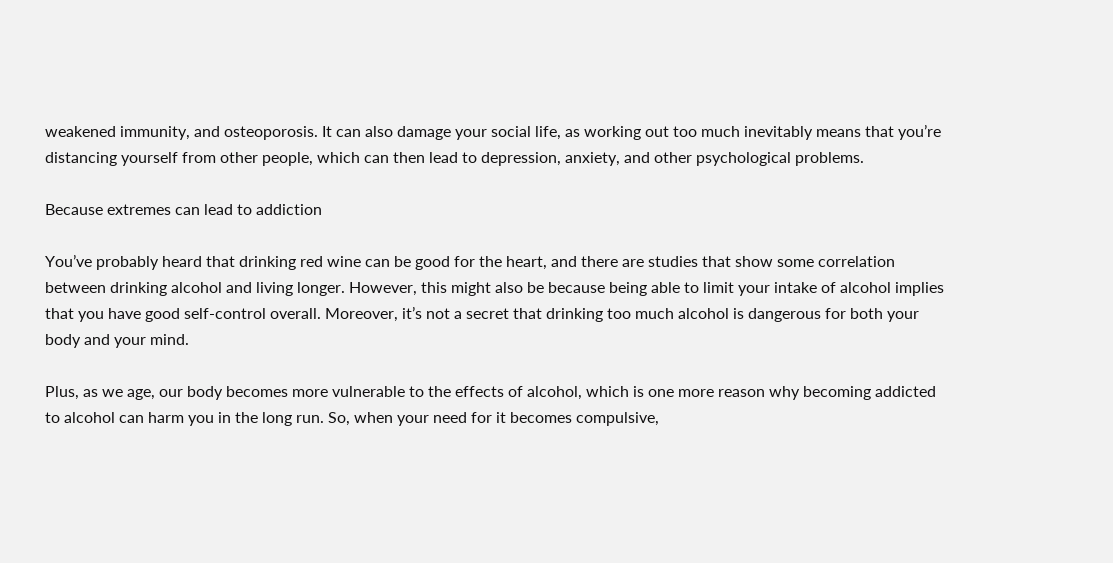weakened immunity, and osteoporosis. It can also damage your social life, as working out too much inevitably means that you’re distancing yourself from other people, which can then lead to depression, anxiety, and other psychological problems.

Because extremes can lead to addiction

You’ve probably heard that drinking red wine can be good for the heart, and there are studies that show some correlation between drinking alcohol and living longer. However, this might also be because being able to limit your intake of alcohol implies that you have good self-control overall. Moreover, it’s not a secret that drinking too much alcohol is dangerous for both your body and your mind.

Plus, as we age, our body becomes more vulnerable to the effects of alcohol, which is one more reason why becoming addicted to alcohol can harm you in the long run. So, when your need for it becomes compulsive,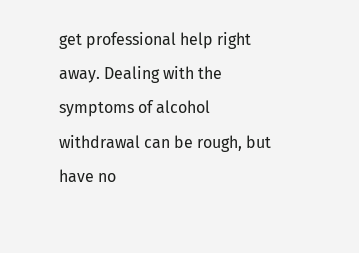get professional help right away. Dealing with the symptoms of alcohol withdrawal can be rough, but have no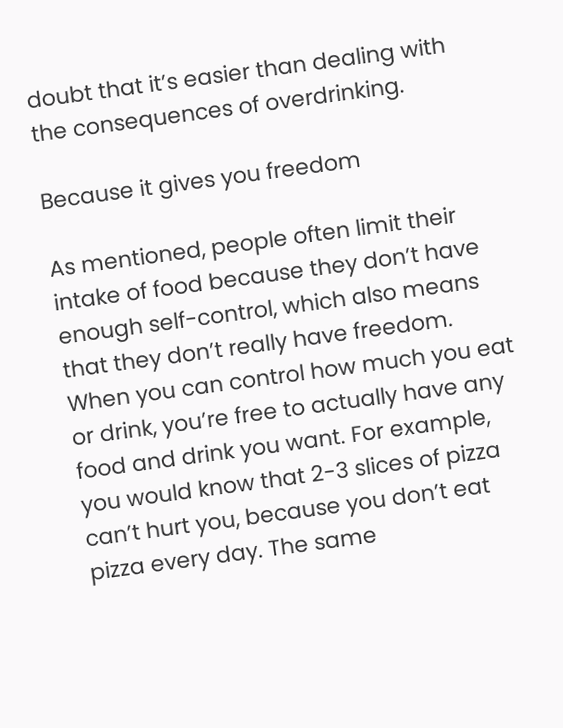doubt that it’s easier than dealing with the consequences of overdrinking.

Because it gives you freedom

As mentioned, people often limit their intake of food because they don’t have enough self-control, which also means that they don’t really have freedom. When you can control how much you eat or drink, you’re free to actually have any food and drink you want. For example, you would know that 2-3 slices of pizza can’t hurt you, because you don’t eat pizza every day. The same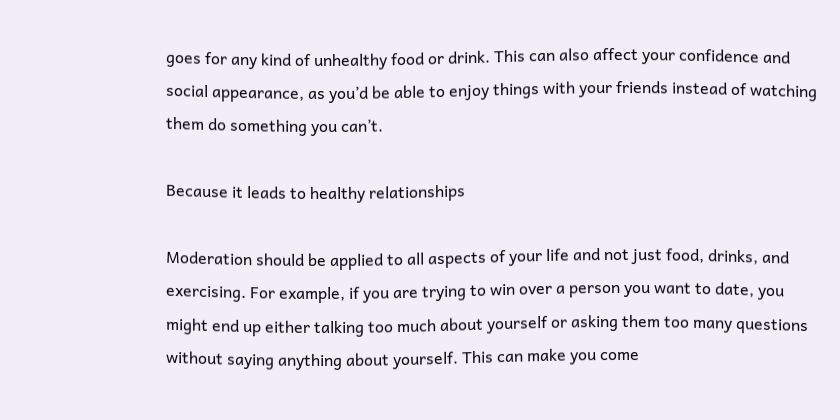goes for any kind of unhealthy food or drink. This can also affect your confidence and social appearance, as you’d be able to enjoy things with your friends instead of watching them do something you can’t.

Because it leads to healthy relationships

Moderation should be applied to all aspects of your life and not just food, drinks, and exercising. For example, if you are trying to win over a person you want to date, you might end up either talking too much about yourself or asking them too many questions without saying anything about yourself. This can make you come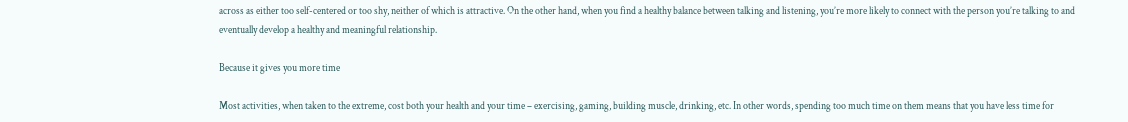across as either too self-centered or too shy, neither of which is attractive. On the other hand, when you find a healthy balance between talking and listening, you’re more likely to connect with the person you’re talking to and eventually develop a healthy and meaningful relationship.

Because it gives you more time

Most activities, when taken to the extreme, cost both your health and your time – exercising, gaming, building muscle, drinking, etc. In other words, spending too much time on them means that you have less time for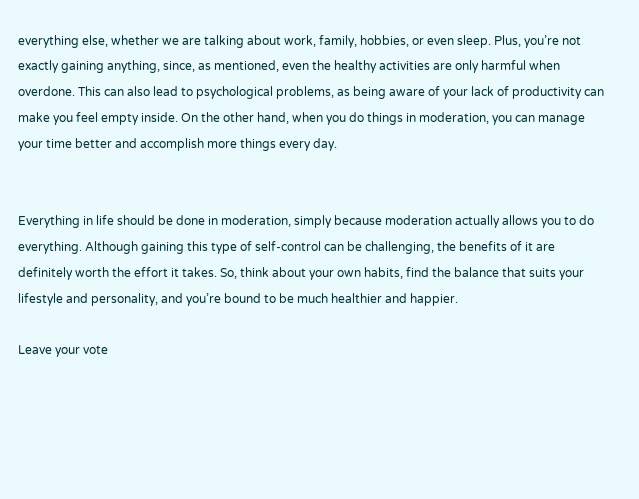everything else, whether we are talking about work, family, hobbies, or even sleep. Plus, you’re not exactly gaining anything, since, as mentioned, even the healthy activities are only harmful when overdone. This can also lead to psychological problems, as being aware of your lack of productivity can make you feel empty inside. On the other hand, when you do things in moderation, you can manage your time better and accomplish more things every day.


Everything in life should be done in moderation, simply because moderation actually allows you to do everything. Although gaining this type of self-control can be challenging, the benefits of it are definitely worth the effort it takes. So, think about your own habits, find the balance that suits your lifestyle and personality, and you’re bound to be much healthier and happier.

Leave your vote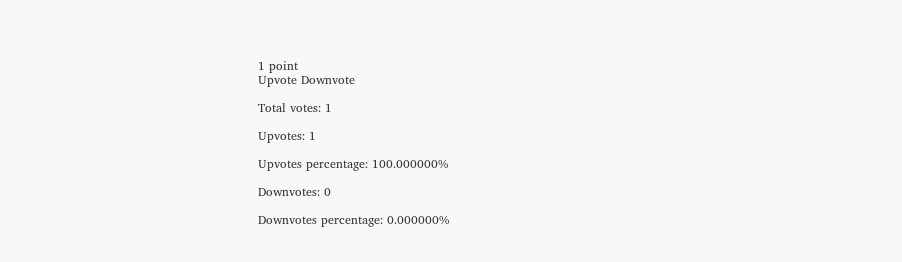1 point
Upvote Downvote

Total votes: 1

Upvotes: 1

Upvotes percentage: 100.000000%

Downvotes: 0

Downvotes percentage: 0.000000%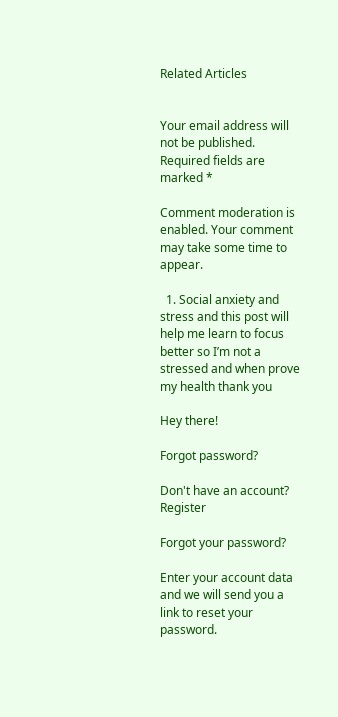Related Articles


Your email address will not be published. Required fields are marked *

Comment moderation is enabled. Your comment may take some time to appear.

  1. Social anxiety and stress and this post will help me learn to focus better so I’m not a stressed and when prove my health thank you

Hey there!

Forgot password?

Don't have an account? Register

Forgot your password?

Enter your account data and we will send you a link to reset your password.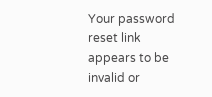Your password reset link appears to be invalid or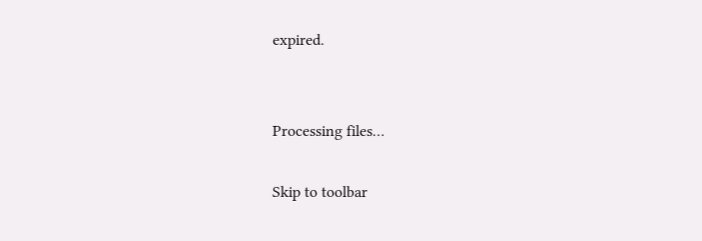expired.


Processing files…

Skip to toolbar